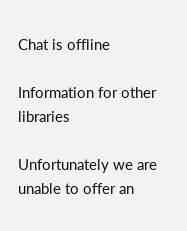Chat is offline

Information for other libraries

Unfortunately we are unable to offer an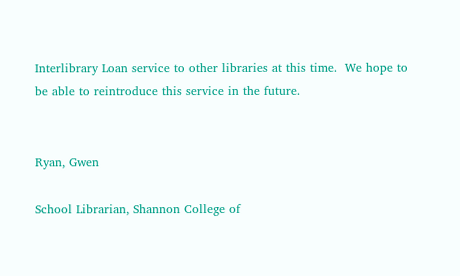Interlibrary Loan service to other libraries at this time.  We hope to be able to reintroduce this service in the future.


Ryan, Gwen

School Librarian, Shannon College of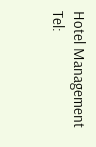Hotel Management
Tel: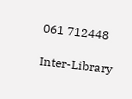061 712448

Inter-Library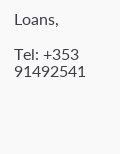Loans,

Tel: +353 91492541